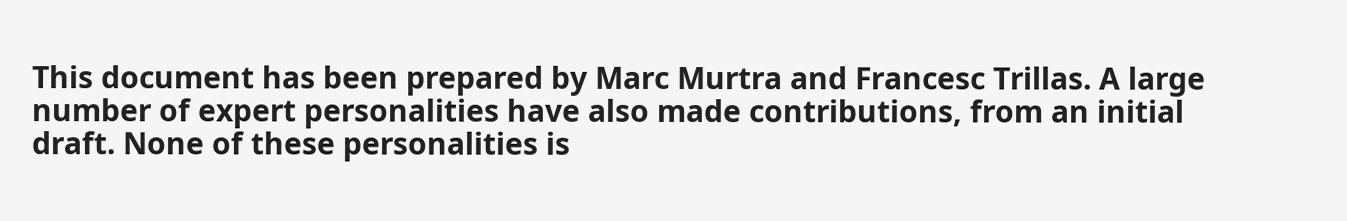This document has been prepared by Marc Murtra and Francesc Trillas. A large number of expert personalities have also made contributions, from an initial draft. None of these personalities is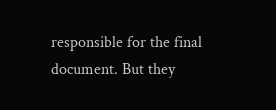responsible for the final document. But they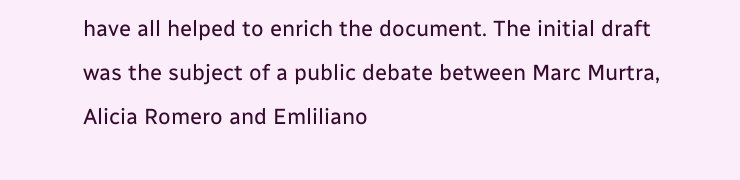have all helped to enrich the document. The initial draft was the subject of a public debate between Marc Murtra, Alicia Romero and Emliliano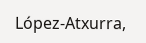López-Atxurra,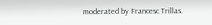moderated by Francesc Trillas.